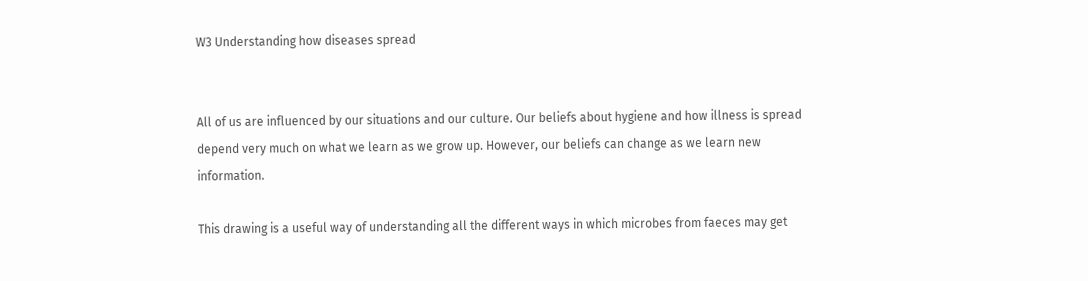W3 Understanding how diseases spread


All of us are influenced by our situations and our culture. Our beliefs about hygiene and how illness is spread depend very much on what we learn as we grow up. However, our beliefs can change as we learn new information.

This drawing is a useful way of understanding all the different ways in which microbes from faeces may get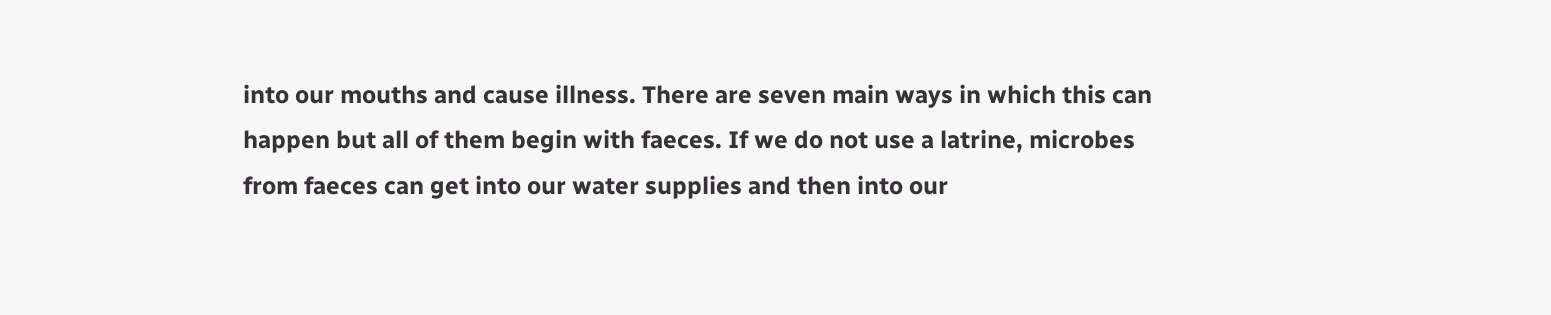into our mouths and cause illness. There are seven main ways in which this can happen but all of them begin with faeces. If we do not use a latrine, microbes from faeces can get into our water supplies and then into our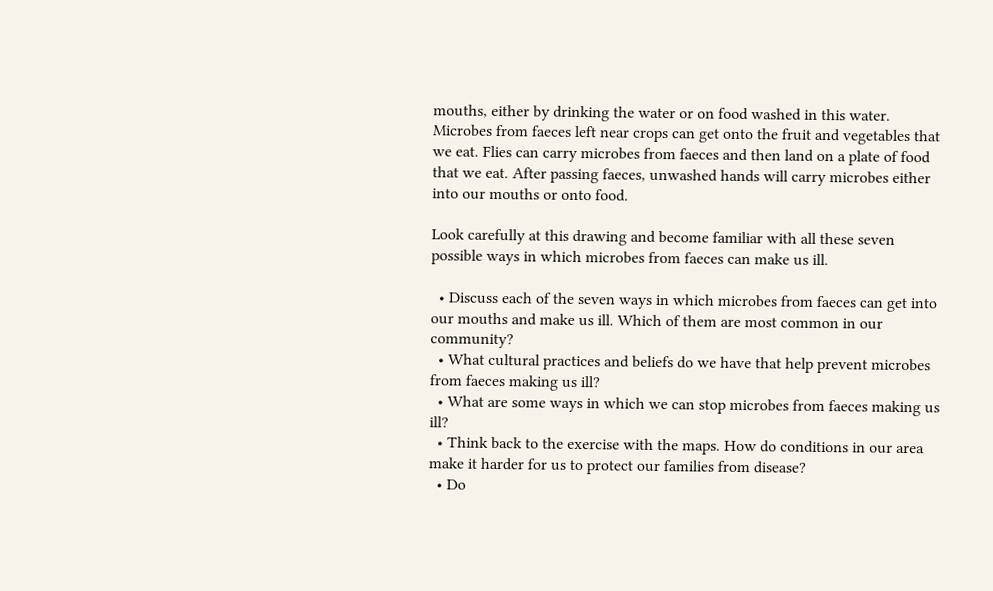mouths, either by drinking the water or on food washed in this water. Microbes from faeces left near crops can get onto the fruit and vegetables that we eat. Flies can carry microbes from faeces and then land on a plate of food that we eat. After passing faeces, unwashed hands will carry microbes either into our mouths or onto food.

Look carefully at this drawing and become familiar with all these seven possible ways in which microbes from faeces can make us ill.

  • Discuss each of the seven ways in which microbes from faeces can get into our mouths and make us ill. Which of them are most common in our community?
  • What cultural practices and beliefs do we have that help prevent microbes from faeces making us ill?
  • What are some ways in which we can stop microbes from faeces making us ill?
  • Think back to the exercise with the maps. How do conditions in our area make it harder for us to protect our families from disease?
  • Do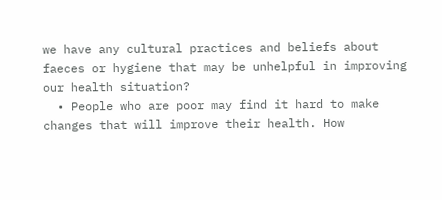we have any cultural practices and beliefs about faeces or hygiene that may be unhelpful in improving our health situation?
  • People who are poor may find it hard to make changes that will improve their health. How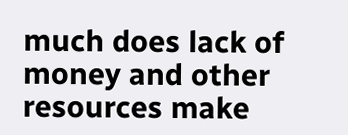much does lack of money and other resources make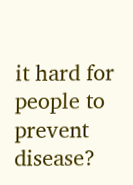it hard for people to prevent disease?